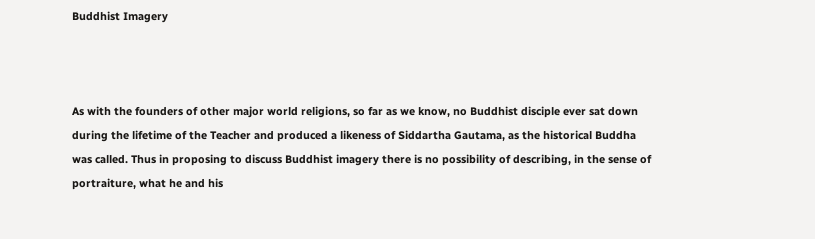Buddhist Imagery



As with the founders of other major world religions, so far as we know, no Buddhist disciple ever sat down during the lifetime of the Teacher and produced a likeness of Siddartha Gautama, as the historical Buddha was called. Thus in proposing to discuss Buddhist imagery there is no possibility of describing, in the sense of portraiture, what he and his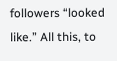followers “looked like.” All this, to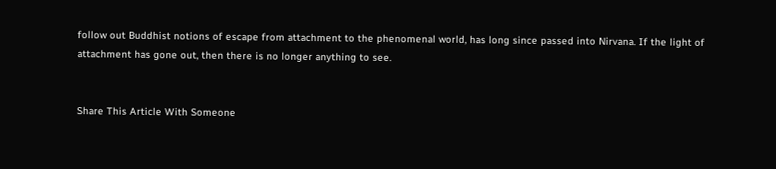follow out Buddhist notions of escape from attachment to the phenomenal world, has long since passed into Nirvana. If the light of attachment has gone out, then there is no longer anything to see.


Share This Article With Someone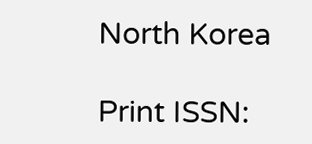North Korea

Print ISSN: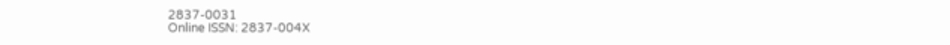2837-0031
Online ISSN: 2837-004X